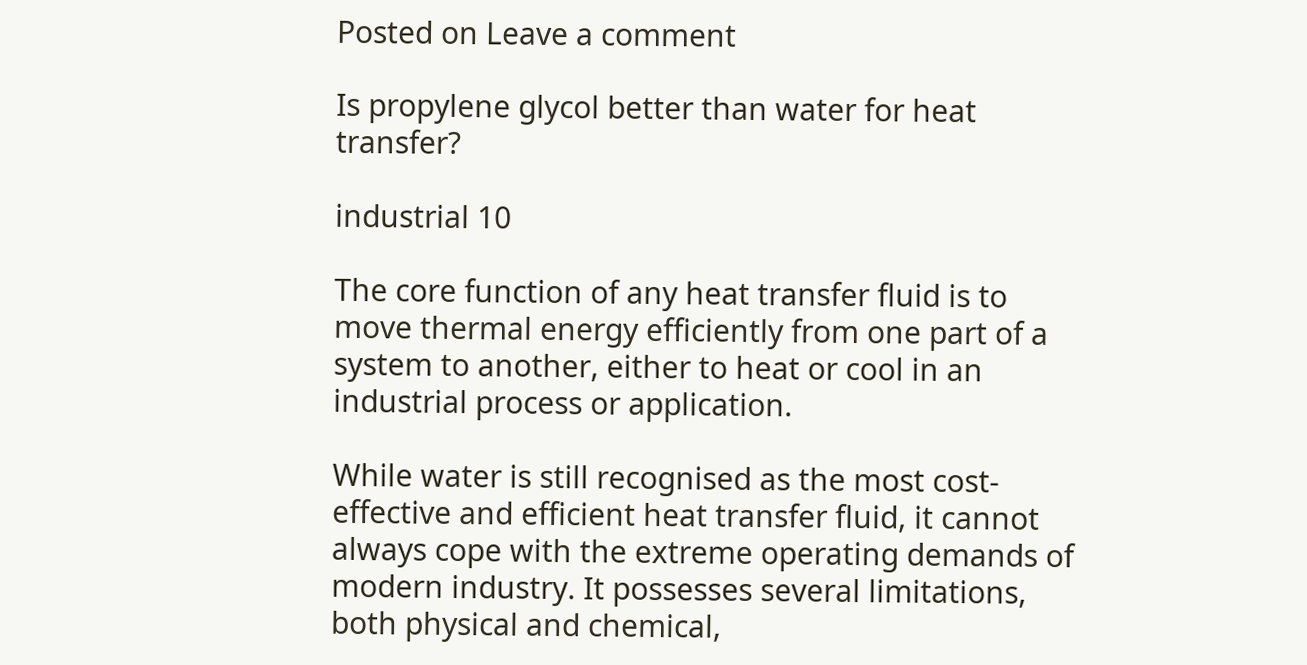Posted on Leave a comment

Is propylene glycol better than water for heat transfer?

industrial 10

The core function of any heat transfer fluid is to move thermal energy efficiently from one part of a system to another, either to heat or cool in an industrial process or application.

While water is still recognised as the most cost-effective and efficient heat transfer fluid, it cannot always cope with the extreme operating demands of modern industry. It possesses several limitations, both physical and chemical,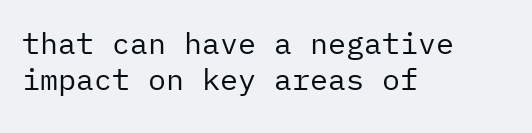that can have a negative impact on key areas of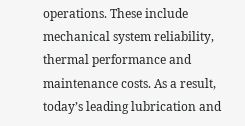operations. These include mechanical system reliability, thermal performance and maintenance costs. As a result, today’s leading lubrication and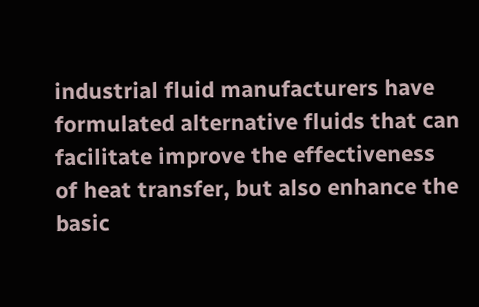industrial fluid manufacturers have formulated alternative fluids that can facilitate improve the effectiveness of heat transfer, but also enhance the basic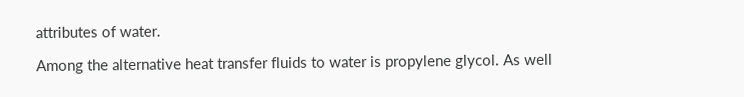attributes of water.

Among the alternative heat transfer fluids to water is propylene glycol. As well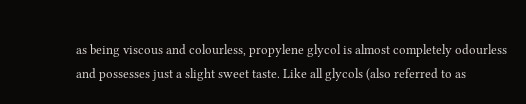as being viscous and colourless, propylene glycol is almost completely odourless and possesses just a slight sweet taste. Like all glycols (also referred to as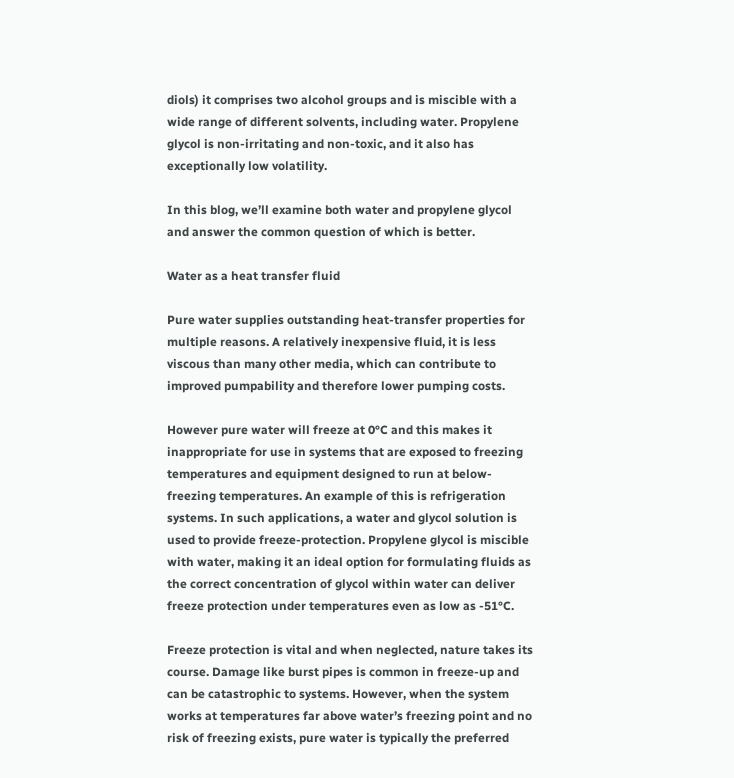diols) it comprises two alcohol groups and is miscible with a wide range of different solvents, including water. Propylene glycol is non-irritating and non-toxic, and it also has exceptionally low volatility.

In this blog, we’ll examine both water and propylene glycol and answer the common question of which is better.

Water as a heat transfer fluid

Pure water supplies outstanding heat-transfer properties for multiple reasons. A relatively inexpensive fluid, it is less viscous than many other media, which can contribute to improved pumpability and therefore lower pumping costs.

However pure water will freeze at 0°C and this makes it inappropriate for use in systems that are exposed to freezing temperatures and equipment designed to run at below-freezing temperatures. An example of this is refrigeration systems. In such applications, a water and glycol solution is used to provide freeze-protection. Propylene glycol is miscible with water, making it an ideal option for formulating fluids as the correct concentration of glycol within water can deliver freeze protection under temperatures even as low as -51°C.

Freeze protection is vital and when neglected, nature takes its course. Damage like burst pipes is common in freeze-up and can be catastrophic to systems. However, when the system works at temperatures far above water’s freezing point and no risk of freezing exists, pure water is typically the preferred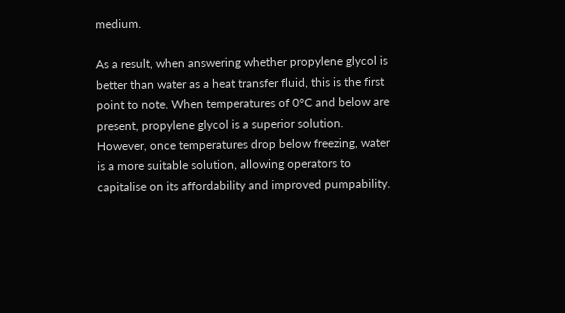medium.

As a result, when answering whether propylene glycol is better than water as a heat transfer fluid, this is the first point to note. When temperatures of 0°C and below are present, propylene glycol is a superior solution. However, once temperatures drop below freezing, water is a more suitable solution, allowing operators to capitalise on its affordability and improved pumpability.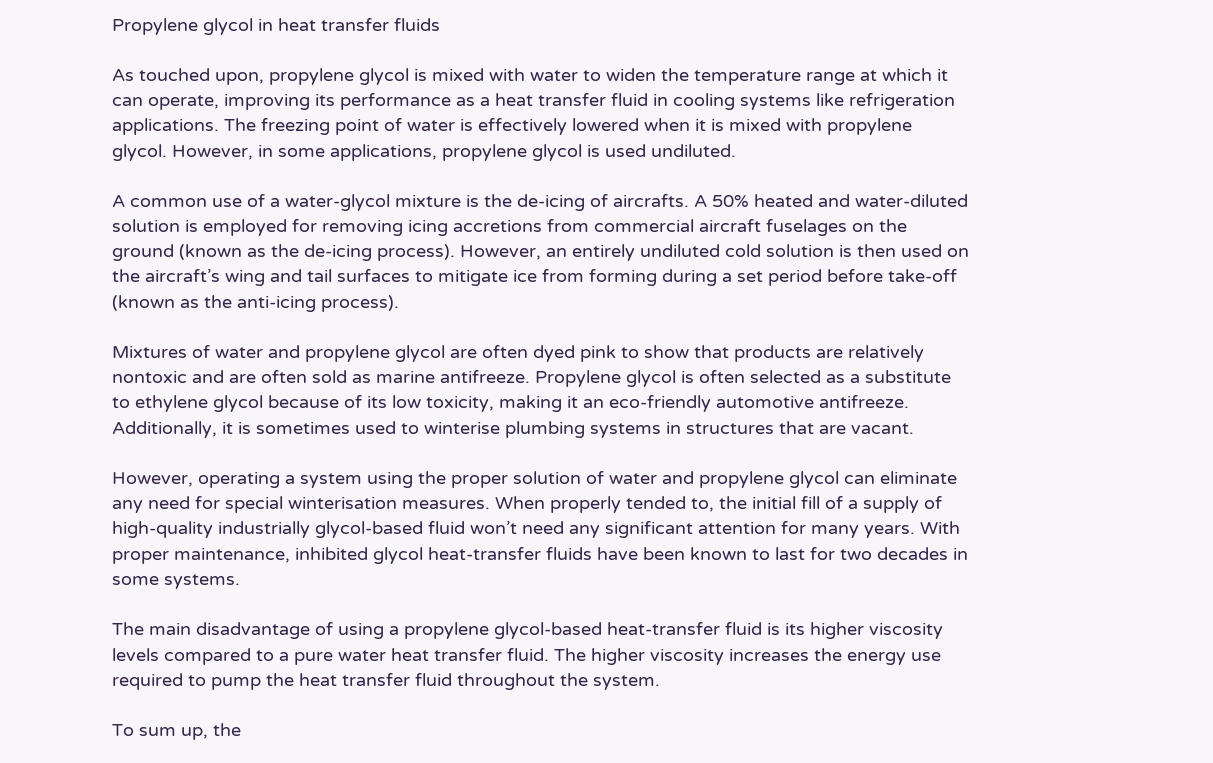Propylene glycol in heat transfer fluids

As touched upon, propylene glycol is mixed with water to widen the temperature range at which it can operate, improving its performance as a heat transfer fluid in cooling systems like refrigeration applications. The freezing point of water is effectively lowered when it is mixed with propylene glycol. However, in some applications, propylene glycol is used undiluted.

A common use of a water-glycol mixture is the de-icing of aircrafts. A 50% heated and water-diluted solution is employed for removing icing accretions from commercial aircraft fuselages on the ground (known as the de-icing process). However, an entirely undiluted cold solution is then used on the aircraft’s wing and tail surfaces to mitigate ice from forming during a set period before take-off (known as the anti-icing process).

Mixtures of water and propylene glycol are often dyed pink to show that products are relatively nontoxic and are often sold as marine antifreeze. Propylene glycol is often selected as a substitute to ethylene glycol because of its low toxicity, making it an eco-friendly automotive antifreeze. Additionally, it is sometimes used to winterise plumbing systems in structures that are vacant.

However, operating a system using the proper solution of water and propylene glycol can eliminate any need for special winterisation measures. When properly tended to, the initial fill of a supply of high-quality industrially glycol-based fluid won’t need any significant attention for many years. With proper maintenance, inhibited glycol heat-transfer fluids have been known to last for two decades in some systems.

The main disadvantage of using a propylene glycol-based heat-transfer fluid is its higher viscosity levels compared to a pure water heat transfer fluid. The higher viscosity increases the energy use required to pump the heat transfer fluid throughout the system.

To sum up, the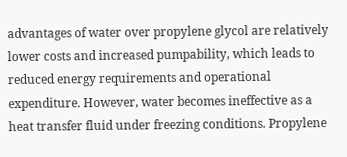advantages of water over propylene glycol are relatively lower costs and increased pumpability, which leads to reduced energy requirements and operational expenditure. However, water becomes ineffective as a heat transfer fluid under freezing conditions. Propylene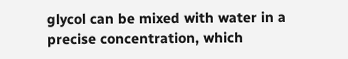glycol can be mixed with water in a precise concentration, which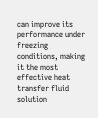can improve its performance under freezing conditions, making it the most effective heat transfer fluid solution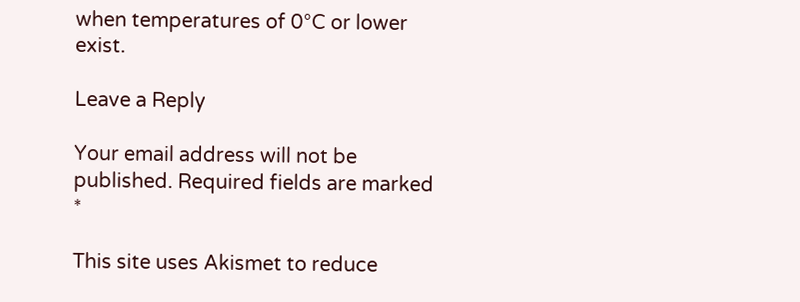when temperatures of 0°C or lower exist.

Leave a Reply

Your email address will not be published. Required fields are marked *

This site uses Akismet to reduce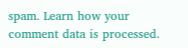spam. Learn how your comment data is processed.